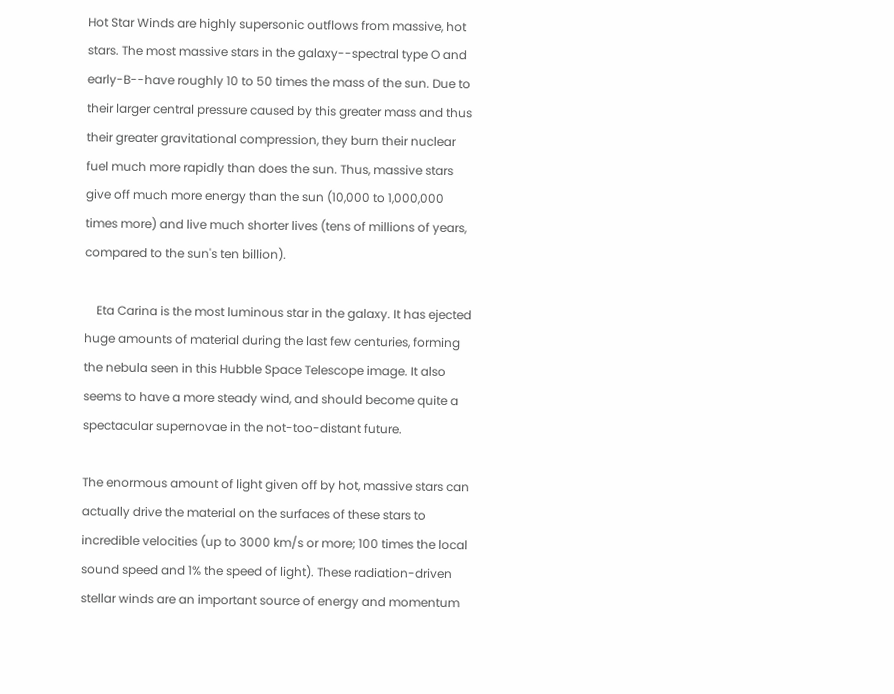Hot Star Winds are highly supersonic outflows from massive, hot stars. The most massive stars in the galaxy--spectral type O and early-B--have roughly 10 to 50 times the mass of the sun. Due to their larger central pressure caused by this greater mass and thus their greater gravitational compression, they burn their nuclear fuel much more rapidly than does the sun. Thus, massive stars give off much more energy than the sun (10,000 to 1,000,000 times more) and live much shorter lives (tens of millions of years, compared to the sun's ten billion).

    Eta Carina is the most luminous star in the galaxy. It has ejected huge amounts of material during the last few centuries, forming the nebula seen in this Hubble Space Telescope image. It also seems to have a more steady wind, and should become quite a spectacular supernovae in the not-too-distant future.

The enormous amount of light given off by hot, massive stars can actually drive the material on the surfaces of these stars to incredible velocities (up to 3000 km/s or more; 100 times the local sound speed and 1% the speed of light). These radiation-driven stellar winds are an important source of energy and momentum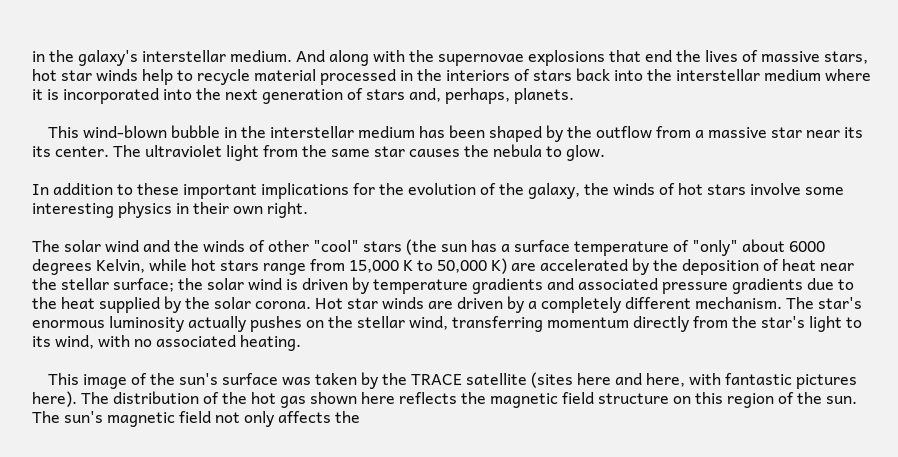in the galaxy's interstellar medium. And along with the supernovae explosions that end the lives of massive stars, hot star winds help to recycle material processed in the interiors of stars back into the interstellar medium where it is incorporated into the next generation of stars and, perhaps, planets.

    This wind-blown bubble in the interstellar medium has been shaped by the outflow from a massive star near its its center. The ultraviolet light from the same star causes the nebula to glow.

In addition to these important implications for the evolution of the galaxy, the winds of hot stars involve some interesting physics in their own right.

The solar wind and the winds of other "cool" stars (the sun has a surface temperature of "only" about 6000 degrees Kelvin, while hot stars range from 15,000 K to 50,000 K) are accelerated by the deposition of heat near the stellar surface; the solar wind is driven by temperature gradients and associated pressure gradients due to the heat supplied by the solar corona. Hot star winds are driven by a completely different mechanism. The star's enormous luminosity actually pushes on the stellar wind, transferring momentum directly from the star's light to its wind, with no associated heating.

    This image of the sun's surface was taken by the TRACE satellite (sites here and here, with fantastic pictures here). The distribution of the hot gas shown here reflects the magnetic field structure on this region of the sun. The sun's magnetic field not only affects the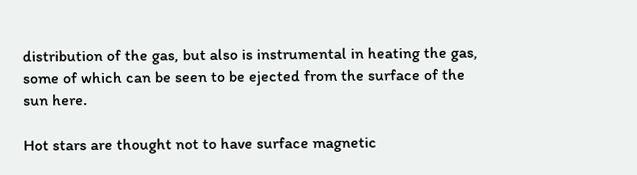distribution of the gas, but also is instrumental in heating the gas, some of which can be seen to be ejected from the surface of the sun here.

Hot stars are thought not to have surface magnetic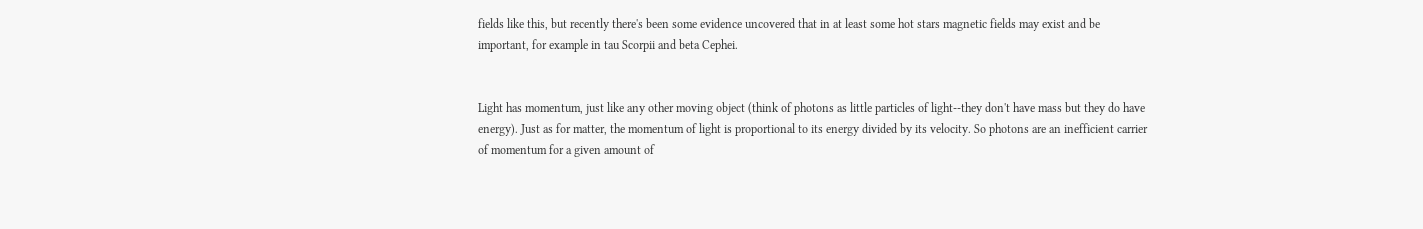fields like this, but recently there's been some evidence uncovered that in at least some hot stars magnetic fields may exist and be important, for example in tau Scorpii and beta Cephei.


Light has momentum, just like any other moving object (think of photons as little particles of light--they don't have mass but they do have energy). Just as for matter, the momentum of light is proportional to its energy divided by its velocity. So photons are an inefficient carrier of momentum for a given amount of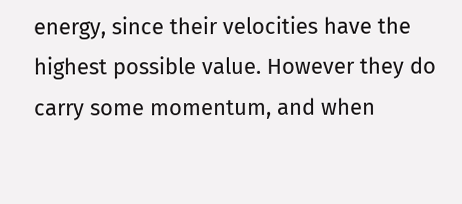energy, since their velocities have the highest possible value. However they do carry some momentum, and when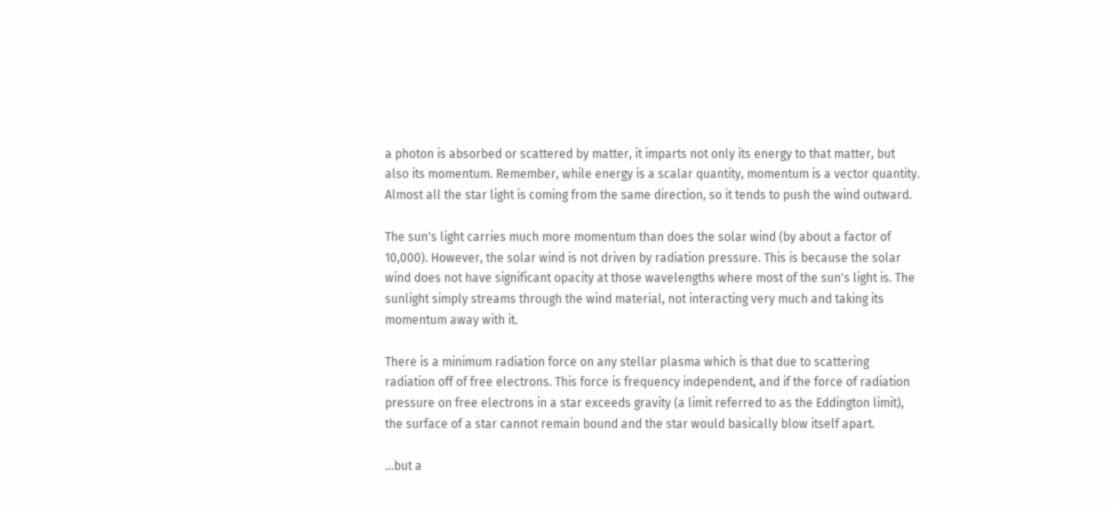a photon is absorbed or scattered by matter, it imparts not only its energy to that matter, but also its momentum. Remember, while energy is a scalar quantity, momentum is a vector quantity. Almost all the star light is coming from the same direction, so it tends to push the wind outward.

The sun's light carries much more momentum than does the solar wind (by about a factor of 10,000). However, the solar wind is not driven by radiation pressure. This is because the solar wind does not have significant opacity at those wavelengths where most of the sun's light is. The sunlight simply streams through the wind material, not interacting very much and taking its momentum away with it.

There is a minimum radiation force on any stellar plasma which is that due to scattering radiation off of free electrons. This force is frequency independent, and if the force of radiation pressure on free electrons in a star exceeds gravity (a limit referred to as the Eddington limit), the surface of a star cannot remain bound and the star would basically blow itself apart.

...but a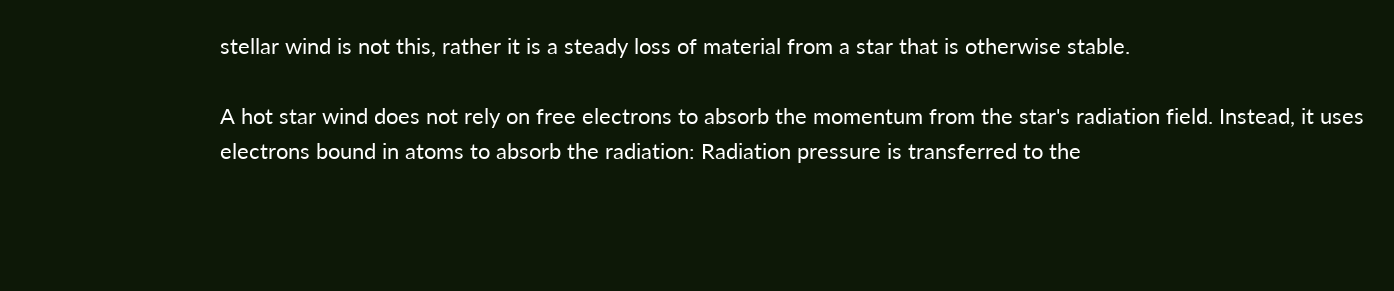stellar wind is not this, rather it is a steady loss of material from a star that is otherwise stable.

A hot star wind does not rely on free electrons to absorb the momentum from the star's radiation field. Instead, it uses electrons bound in atoms to absorb the radiation: Radiation pressure is transferred to the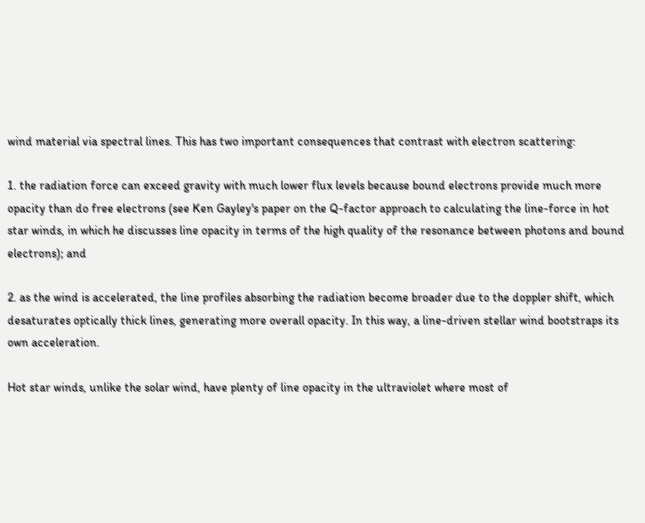wind material via spectral lines. This has two important consequences that contrast with electron scattering:

1. the radiation force can exceed gravity with much lower flux levels because bound electrons provide much more opacity than do free electrons (see Ken Gayley's paper on the Q-factor approach to calculating the line-force in hot star winds, in which he discusses line opacity in terms of the high quality of the resonance between photons and bound electrons); and

2. as the wind is accelerated, the line profiles absorbing the radiation become broader due to the doppler shift, which desaturates optically thick lines, generating more overall opacity. In this way, a line-driven stellar wind bootstraps its own acceleration.

Hot star winds, unlike the solar wind, have plenty of line opacity in the ultraviolet where most of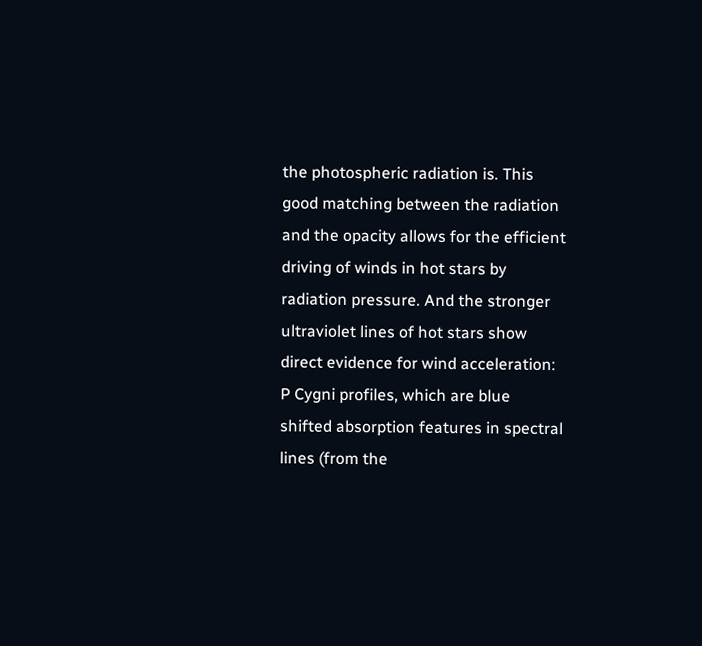the photospheric radiation is. This good matching between the radiation and the opacity allows for the efficient driving of winds in hot stars by radiation pressure. And the stronger ultraviolet lines of hot stars show direct evidence for wind acceleration: P Cygni profiles, which are blue shifted absorption features in spectral lines (from the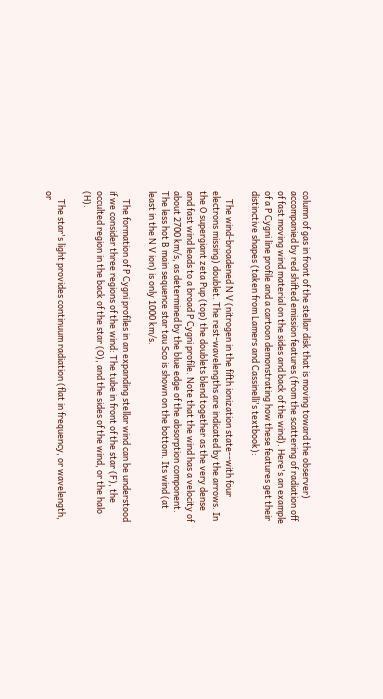column of gas in front of the stellar disk that is moving toward the observer) accompanied by red shifted emission features (from the scattering of radiation off of fast moving wind material on the sides and back of the wind). Here's an example of a P Cygni line profile and a cartoon demonstrating how these features get their distinctive shapes (taken from Lamers and Cassinelli's textbook):

    The wind-broadened N V (nitrogen in the fifth ionization state--with four electrons missing) doublet. The rest-wavelengths are indicated by the arrows. In the O supergiant zeta Pup (top) the doublets blend together as the very dense and fast wind leads to a broad P Cygni profile. Note that the wind has a velocity of about 2700 km/s, as determined by the blue edge of the absorption component. The less hot B main sequence star tau Sco is shown on the bottom. Its wind (at least in the N V ion) is only 1000 km/s.

    The formation of P Cygni profiles in an expanding stellar wind can be understood if we consider three regions of the wind: The tube in front of the star (F), the occulted region in the back of the star (O), and the sides of the wind, or the halo (H).

    The star's light provides continuum radiation (flat in frequency, or wavelength, or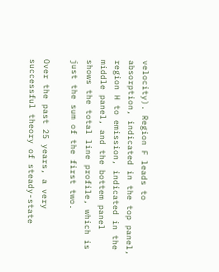velocity). Region F leads to absorption, indicated in the top panel, region H to emission, indicated in the middle panel, and the bottem panel shows the total line profile, which is just the sum of the first two.

Over the past 25 years, a very successful theory of steady-state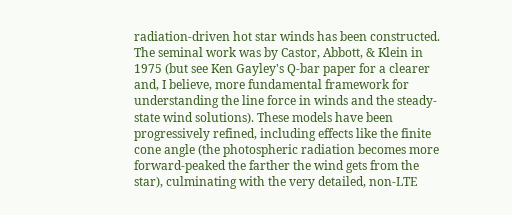radiation-driven hot star winds has been constructed. The seminal work was by Castor, Abbott, & Klein in 1975 (but see Ken Gayley's Q-bar paper for a clearer and, I believe, more fundamental framework for understanding the line force in winds and the steady-state wind solutions). These models have been progressively refined, including effects like the finite cone angle (the photospheric radiation becomes more forward-peaked the farther the wind gets from the star), culminating with the very detailed, non-LTE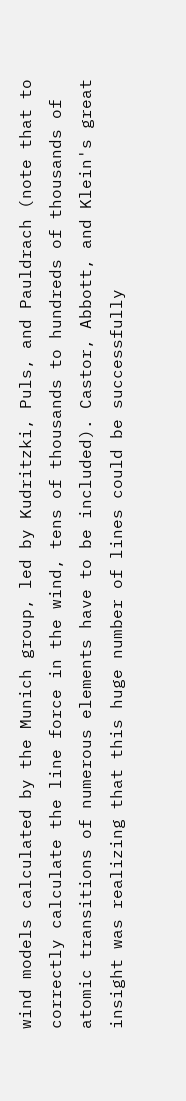wind models calculated by the Munich group, led by Kudritzki, Puls, and Pauldrach (note that to correctly calculate the line force in the wind, tens of thousands to hundreds of thousands of atomic transitions of numerous elements have to be included). Castor, Abbott, and Klein's great insight was realizing that this huge number of lines could be successfully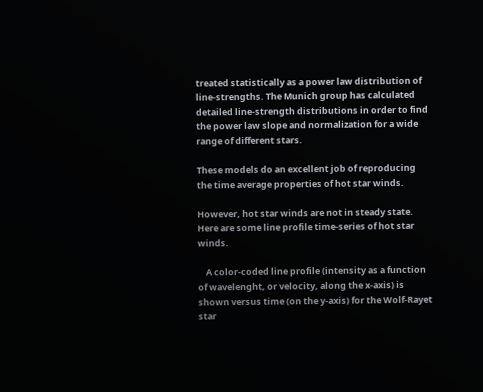treated statistically as a power law distribution of line-strengths. The Munich group has calculated detailed line-strength distributions in order to find the power law slope and normalization for a wide range of different stars.

These models do an excellent job of reproducing the time average properties of hot star winds.

However, hot star winds are not in steady state. Here are some line profile time-series of hot star winds.

    A color-coded line profile (intensity as a function of wavelenght, or velocity, along the x-axis) is shown versus time (on the y-axis) for the Wolf-Rayet star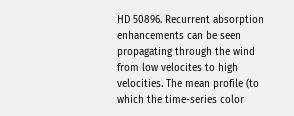HD 50896. Recurrent absorption enhancements can be seen propagating through the wind from low velocites to high velocities. The mean profile (to which the time-series color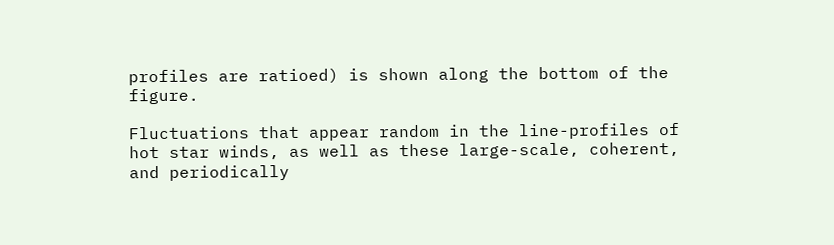profiles are ratioed) is shown along the bottom of the figure.

Fluctuations that appear random in the line-profiles of hot star winds, as well as these large-scale, coherent, and periodically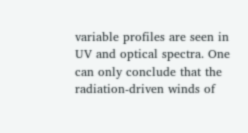variable profiles are seen in UV and optical spectra. One can only conclude that the radiation-driven winds of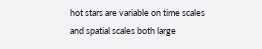hot stars are variable on time scales and spatial scales both large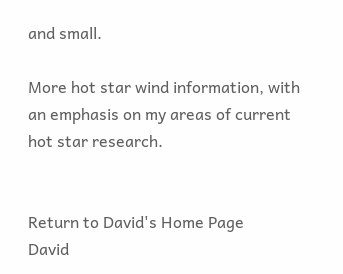and small.

More hot star wind information, with an emphasis on my areas of current hot star research.


Return to David's Home Page
David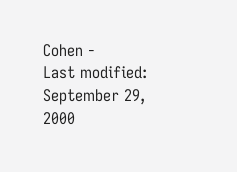Cohen -
Last modified: September 29, 2000